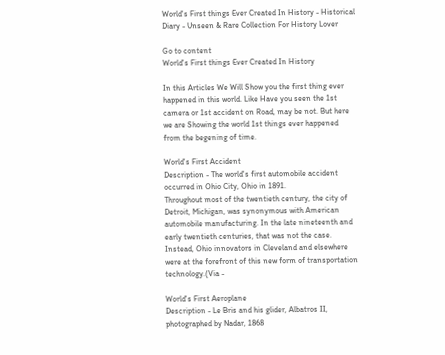World's First things Ever Created In History - Historical Diary - Unseen & Rare Collection For History Lover

Go to content
World's First things Ever Created In History

In this Articles We Will Show you the first thing ever happened in this world. Like Have you seen the 1st camera or 1st accident on Road, may be not. But here we are Showing the world 1st things ever happened from the begening of time.

World's First Accident
Description - The world's first automobile accident occurred in Ohio City, Ohio in 1891.
Throughout most of the twentieth century, the city of Detroit, Michigan, was synonymous with American automobile manufacturing. In the late nineteenth and early twentieth centuries, that was not the case. Instead, Ohio innovators in Cleveland and elsewhere were at the forefront of this new form of transportation technology.(Via -

World's First Aeroplane
Description - Le Bris and his glider, Albatros II, photographed by Nadar, 1868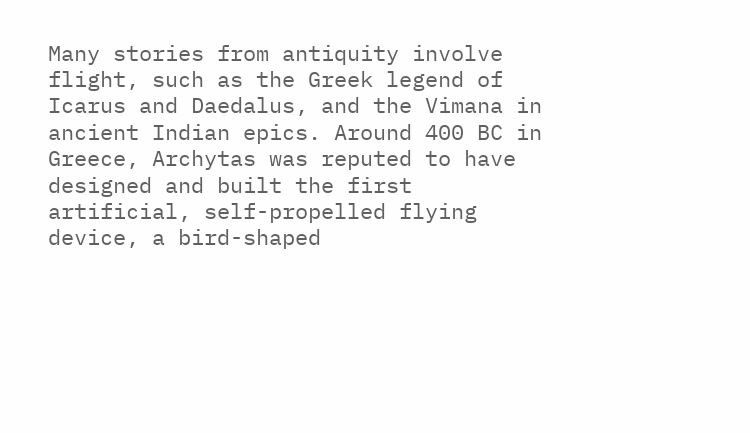Many stories from antiquity involve flight, such as the Greek legend of Icarus and Daedalus, and the Vimana in ancient Indian epics. Around 400 BC in Greece, Archytas was reputed to have designed and built the first artificial, self-propelled flying device, a bird-shaped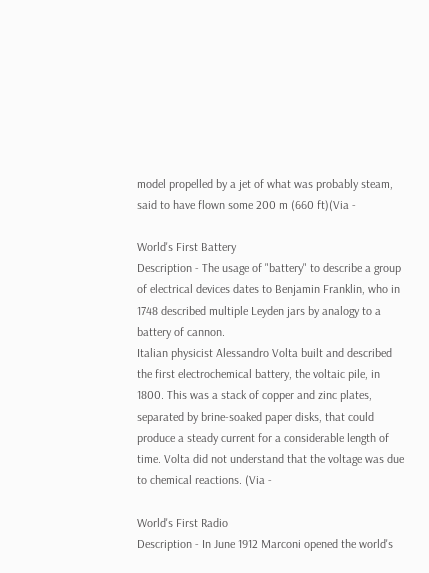model propelled by a jet of what was probably steam, said to have flown some 200 m (660 ft)(Via -

World's First Battery
Description - The usage of "battery" to describe a group of electrical devices dates to Benjamin Franklin, who in 1748 described multiple Leyden jars by analogy to a battery of cannon.
Italian physicist Alessandro Volta built and described the first electrochemical battery, the voltaic pile, in 1800. This was a stack of copper and zinc plates, separated by brine-soaked paper disks, that could produce a steady current for a considerable length of time. Volta did not understand that the voltage was due to chemical reactions. (Via -

World's First Radio
Description - In June 1912 Marconi opened the world's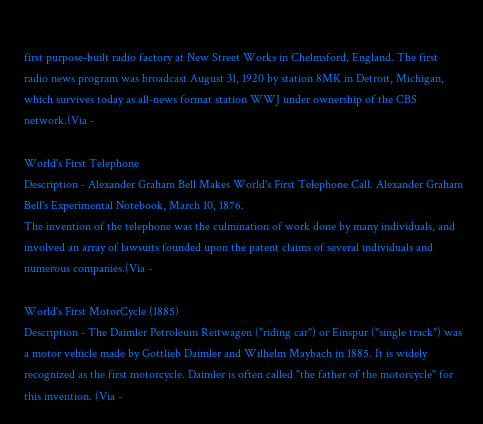first purpose-built radio factory at New Street Works in Chelmsford, England. The first radio news program was broadcast August 31, 1920 by station 8MK in Detroit, Michigan, which survives today as all-news format station WWJ under ownership of the CBS network.(Via -

World's First Telephone
Description - Alexander Graham Bell Makes World's First Telephone Call. Alexander Graham Bell's Experimental Notebook, March 10, 1876.
The invention of the telephone was the culmination of work done by many individuals, and involved an array of lawsuits founded upon the patent claims of several individuals and numerous companies.(Via -

World's First MotorCycle (1885)
Description - The Daimler Petroleum Reitwagen ("riding car") or Einspur ("single track") was a motor vehicle made by Gottlieb Daimler and Wilhelm Maybach in 1885. It is widely recognized as the first motorcycle. Daimler is often called "the father of the motorcycle" for this invention. (Via -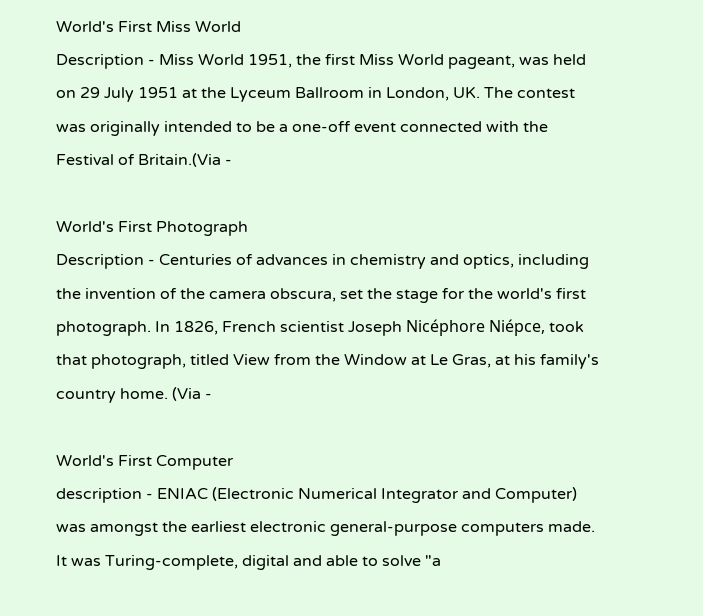World's First Miss World
Description - Miss World 1951, the first Miss World pageant, was held on 29 July 1951 at the Lyceum Ballroom in London, UK. The contest was originally intended to be a one-off event connected with the Festival of Britain.(Via -

World's First Photograph
Description - Centuries of advances in chemistry and optics, including the invention of the camera obscura, set the stage for the world's first photograph. In 1826, French scientist Joseph Nicéphore Niépce, took that photograph, titled View from the Window at Le Gras, at his family's country home. (Via -

World's First Computer
description - ENIAC (Electronic Numerical Integrator and Computer) was amongst the earliest electronic general-purpose computers made. It was Turing-complete, digital and able to solve "a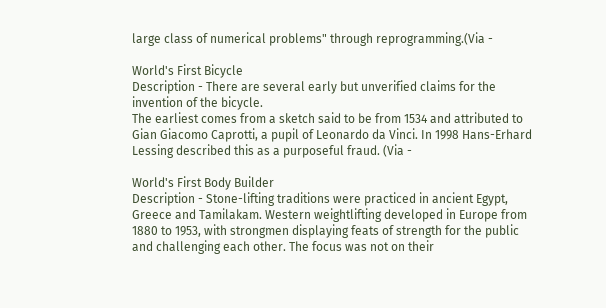large class of numerical problems" through reprogramming.(Via -

World's First Bicycle
Description - There are several early but unverified claims for the invention of the bicycle.
The earliest comes from a sketch said to be from 1534 and attributed to Gian Giacomo Caprotti, a pupil of Leonardo da Vinci. In 1998 Hans-Erhard Lessing described this as a purposeful fraud. (Via -

World's First Body Builder
Description - Stone-lifting traditions were practiced in ancient Egypt, Greece and Tamilakam. Western weightlifting developed in Europe from 1880 to 1953, with strongmen displaying feats of strength for the public and challenging each other. The focus was not on their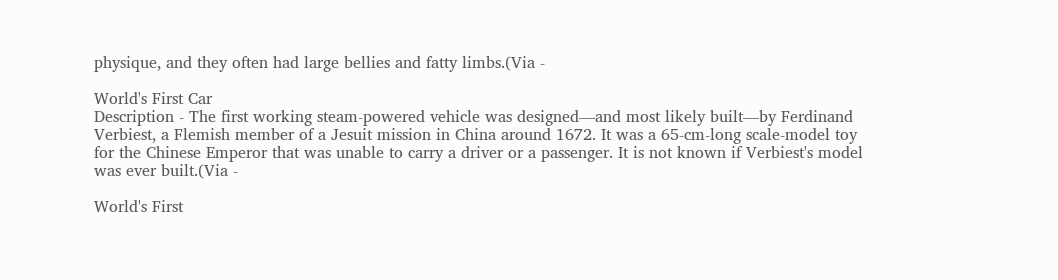physique, and they often had large bellies and fatty limbs.(Via -

World's First Car
Description - The first working steam-powered vehicle was designed—and most likely built—by Ferdinand Verbiest, a Flemish member of a Jesuit mission in China around 1672. It was a 65-cm-long scale-model toy for the Chinese Emperor that was unable to carry a driver or a passenger. It is not known if Verbiest's model was ever built.(Via -

World's First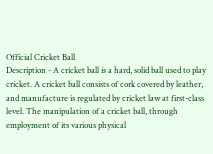Official Cricket Ball
Description - A cricket ball is a hard, solid ball used to play cricket. A cricket ball consists of cork covered by leather, and manufacture is regulated by cricket law at first-class level. The manipulation of a cricket ball, through employment of its various physical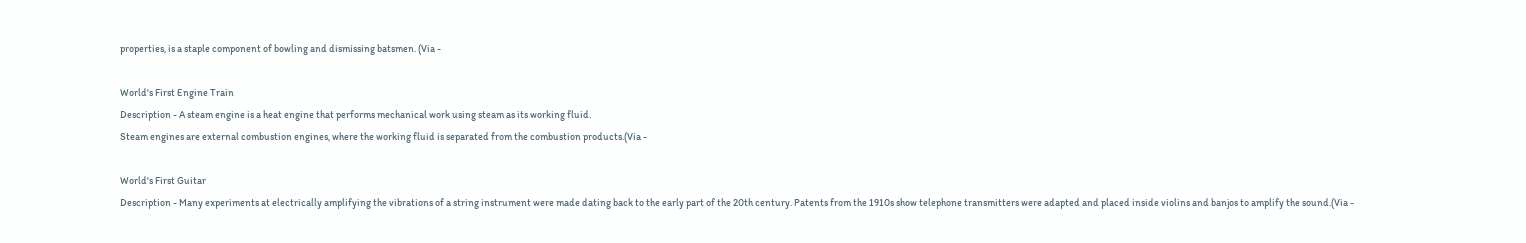properties, is a staple component of bowling and dismissing batsmen. (Via -

World's First Engine Train
Description - A steam engine is a heat engine that performs mechanical work using steam as its working fluid.
Steam engines are external combustion engines, where the working fluid is separated from the combustion products.(Via -

World's First Guitar
Description - Many experiments at electrically amplifying the vibrations of a string instrument were made dating back to the early part of the 20th century. Patents from the 1910s show telephone transmitters were adapted and placed inside violins and banjos to amplify the sound.(Via -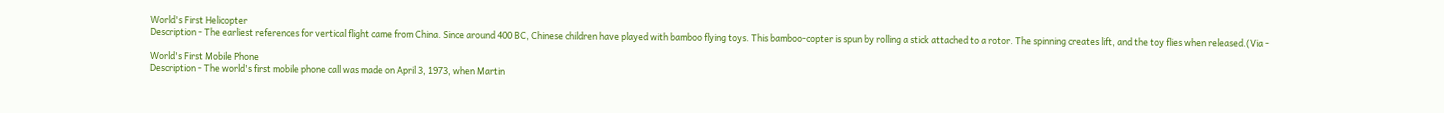World's First Helicopter
Description - The earliest references for vertical flight came from China. Since around 400 BC, Chinese children have played with bamboo flying toys. This bamboo-copter is spun by rolling a stick attached to a rotor. The spinning creates lift, and the toy flies when released.(Via -

World's First Mobile Phone
Description - The world's first mobile phone call was made on April 3, 1973, when Martin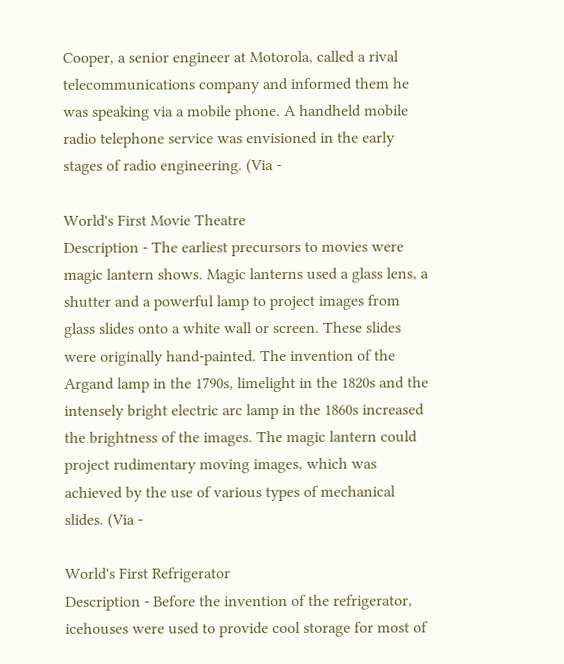Cooper, a senior engineer at Motorola, called a rival telecommunications company and informed them he was speaking via a mobile phone. A handheld mobile radio telephone service was envisioned in the early stages of radio engineering. (Via -

World's First Movie Theatre
Description - The earliest precursors to movies were magic lantern shows. Magic lanterns used a glass lens, a shutter and a powerful lamp to project images from glass slides onto a white wall or screen. These slides were originally hand-painted. The invention of the Argand lamp in the 1790s, limelight in the 1820s and the intensely bright electric arc lamp in the 1860s increased the brightness of the images. The magic lantern could project rudimentary moving images, which was achieved by the use of various types of mechanical slides. (Via -

World's First Refrigerator
Description - Before the invention of the refrigerator, icehouses were used to provide cool storage for most of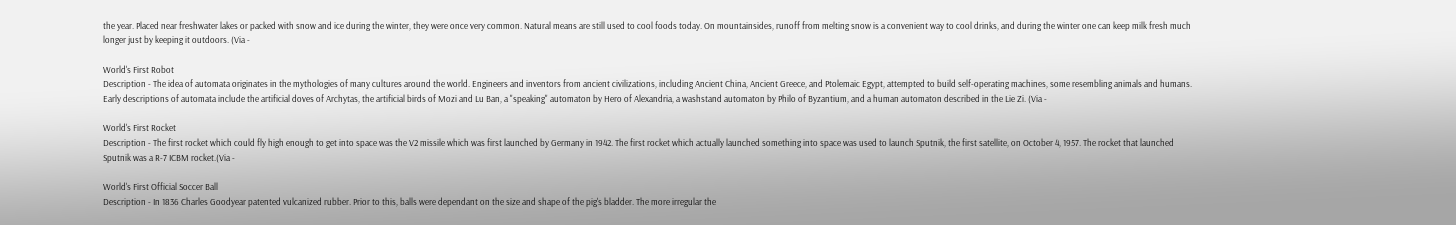the year. Placed near freshwater lakes or packed with snow and ice during the winter, they were once very common. Natural means are still used to cool foods today. On mountainsides, runoff from melting snow is a convenient way to cool drinks, and during the winter one can keep milk fresh much longer just by keeping it outdoors. (Via -

World's First Robot
Description - The idea of automata originates in the mythologies of many cultures around the world. Engineers and inventors from ancient civilizations, including Ancient China, Ancient Greece, and Ptolemaic Egypt, attempted to build self-operating machines, some resembling animals and humans. Early descriptions of automata include the artificial doves of Archytas, the artificial birds of Mozi and Lu Ban, a "speaking" automaton by Hero of Alexandria, a washstand automaton by Philo of Byzantium, and a human automaton described in the Lie Zi. (Via -

World's First Rocket
Description - The first rocket which could fly high enough to get into space was the V2 missile which was first launched by Germany in 1942. The first rocket which actually launched something into space was used to launch Sputnik, the first satellite, on October 4, 1957. The rocket that launched Sputnik was a R-7 ICBM rocket.(Via -

World's First Official Soccer Ball
Description - In 1836 Charles Goodyear patented vulcanized rubber. Prior to this, balls were dependant on the size and shape of the pig's bladder. The more irregular the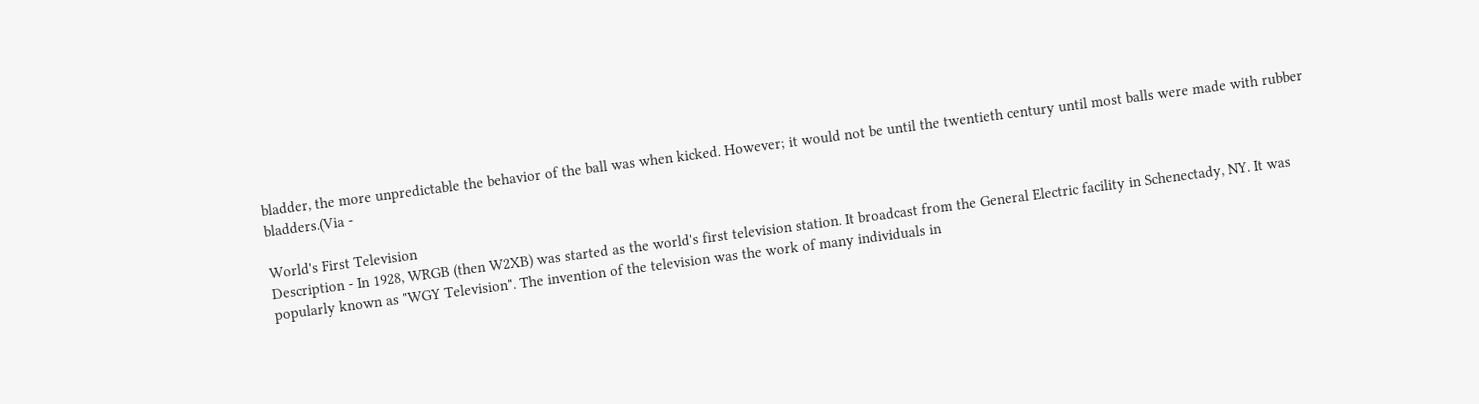bladder, the more unpredictable the behavior of the ball was when kicked. However; it would not be until the twentieth century until most balls were made with rubber bladders.(Via -

World's First Television
Description - In 1928, WRGB (then W2XB) was started as the world's first television station. It broadcast from the General Electric facility in Schenectady, NY. It was popularly known as "WGY Television". The invention of the television was the work of many individuals in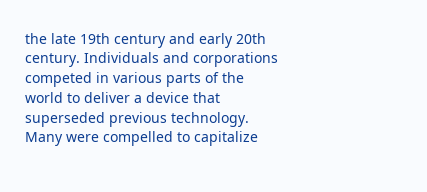the late 19th century and early 20th century. Individuals and corporations competed in various parts of the world to deliver a device that superseded previous technology. Many were compelled to capitalize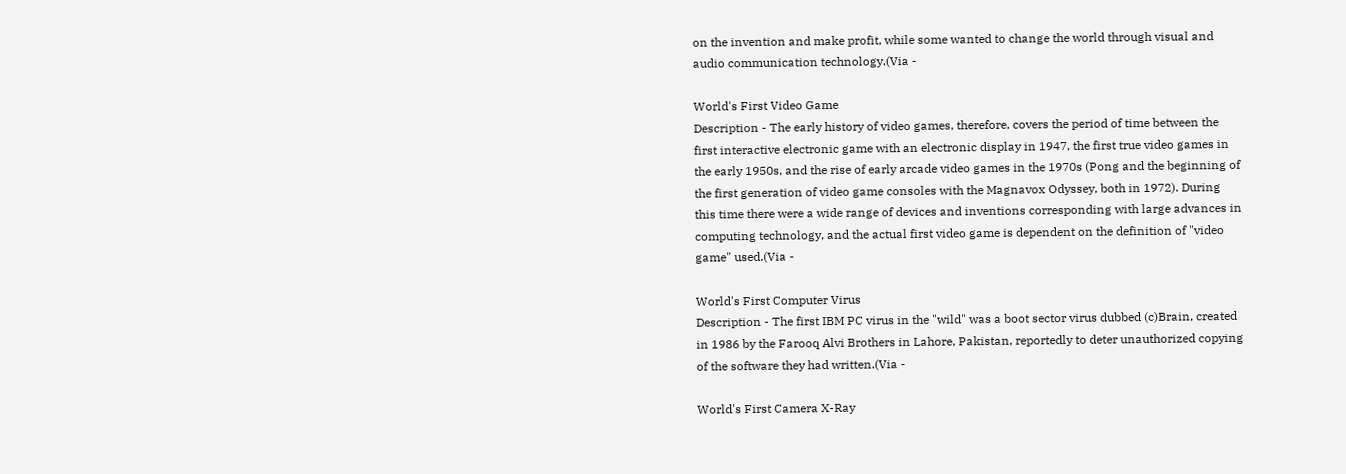on the invention and make profit, while some wanted to change the world through visual and audio communication technology.(Via -

World's First Video Game
Description - The early history of video games, therefore, covers the period of time between the first interactive electronic game with an electronic display in 1947, the first true video games in the early 1950s, and the rise of early arcade video games in the 1970s (Pong and the beginning of the first generation of video game consoles with the Magnavox Odyssey, both in 1972). During this time there were a wide range of devices and inventions corresponding with large advances in computing technology, and the actual first video game is dependent on the definition of "video game" used.(Via -

World's First Computer Virus
Description - The first IBM PC virus in the "wild" was a boot sector virus dubbed (c)Brain, created in 1986 by the Farooq Alvi Brothers in Lahore, Pakistan, reportedly to deter unauthorized copying of the software they had written.(Via -

World's First Camera X-Ray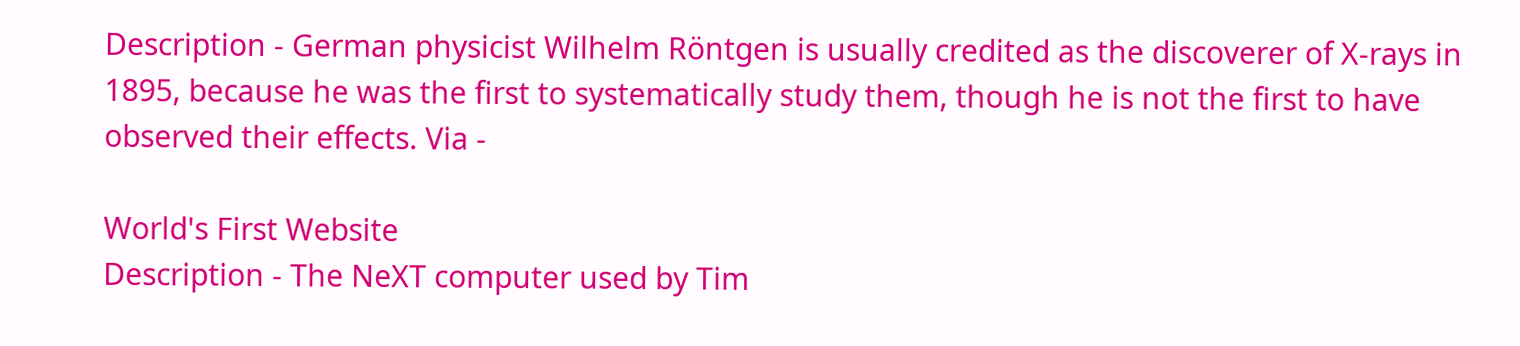Description - German physicist Wilhelm Röntgen is usually credited as the discoverer of X-rays in 1895, because he was the first to systematically study them, though he is not the first to have observed their effects. Via -

World's First Website
Description - The NeXT computer used by Tim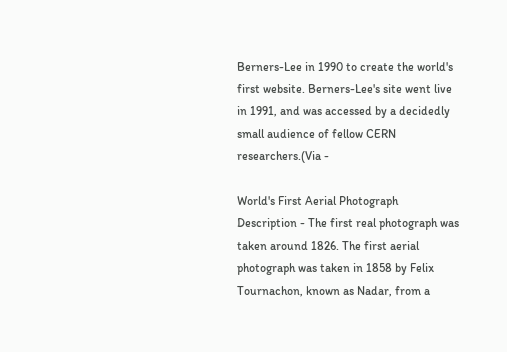Berners-Lee in 1990 to create the world's first website. Berners-Lee's site went live in 1991, and was accessed by a decidedly small audience of fellow CERN researchers.(Via -

World's First Aerial Photograph
Description - The first real photograph was taken around 1826. The first aerial photograph was taken in 1858 by Felix Tournachon, known as Nadar, from a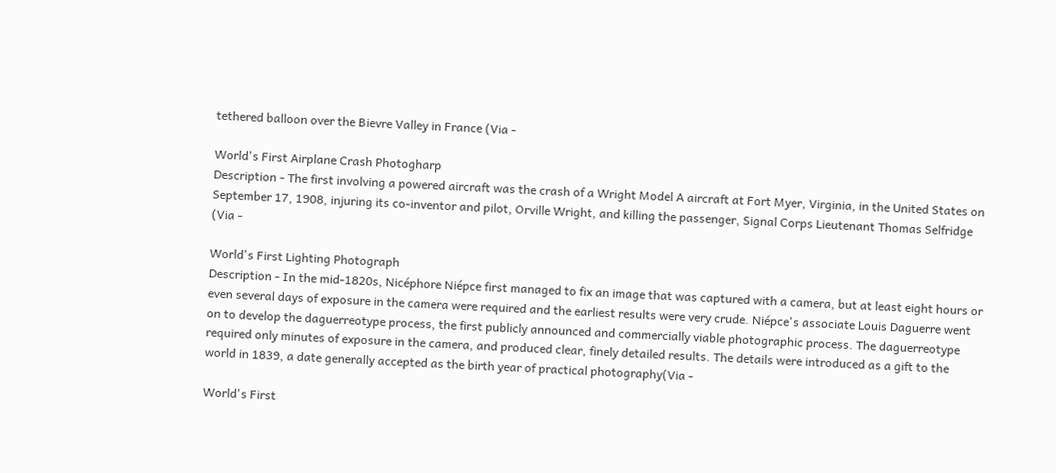tethered balloon over the Bievre Valley in France (Via -

World's First Airplane Crash Photogharp
Description - The first involving a powered aircraft was the crash of a Wright Model A aircraft at Fort Myer, Virginia, in the United States on September 17, 1908, injuring its co-inventor and pilot, Orville Wright, and killing the passenger, Signal Corps Lieutenant Thomas Selfridge (Via -

World's First Lighting Photograph
Description - In the mid-1820s, Nicéphore Niépce first managed to fix an image that was captured with a camera, but at least eight hours or even several days of exposure in the camera were required and the earliest results were very crude. Niépce's associate Louis Daguerre went on to develop the daguerreotype process, the first publicly announced and commercially viable photographic process. The daguerreotype required only minutes of exposure in the camera, and produced clear, finely detailed results. The details were introduced as a gift to the world in 1839, a date generally accepted as the birth year of practical photography(Via -

World's First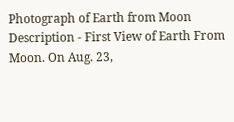Photograph of Earth from Moon
Description - First View of Earth From Moon. On Aug. 23,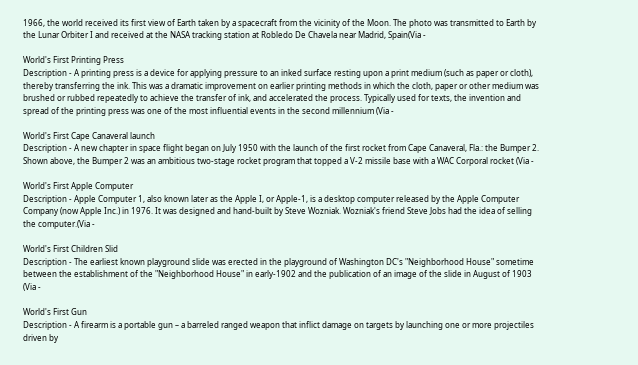1966, the world received its first view of Earth taken by a spacecraft from the vicinity of the Moon. The photo was transmitted to Earth by the Lunar Orbiter I and received at the NASA tracking station at Robledo De Chavela near Madrid, Spain(Via -

World's First Printing Press
Description - A printing press is a device for applying pressure to an inked surface resting upon a print medium (such as paper or cloth), thereby transferring the ink. This was a dramatic improvement on earlier printing methods in which the cloth, paper or other medium was brushed or rubbed repeatedly to achieve the transfer of ink, and accelerated the process. Typically used for texts, the invention and spread of the printing press was one of the most influential events in the second millennium (Via -

World's First Cape Canaveral launch
Description - A new chapter in space flight began on July 1950 with the launch of the first rocket from Cape Canaveral, Fla.: the Bumper 2. Shown above, the Bumper 2 was an ambitious two-stage rocket program that topped a V-2 missile base with a WAC Corporal rocket (Via -

World's First Apple Computer
Description - Apple Computer 1, also known later as the Apple I, or Apple-1, is a desktop computer released by the Apple Computer Company (now Apple Inc.) in 1976. It was designed and hand-built by Steve Wozniak. Wozniak's friend Steve Jobs had the idea of selling the computer.(Via -

World's First Children Slid
Description - The earliest known playground slide was erected in the playground of Washington DC's "Neighborhood House" sometime between the establishment of the "Neighborhood House" in early-1902 and the publication of an image of the slide in August of 1903 (Via -

World's First Gun
Description - A firearm is a portable gun – a barreled ranged weapon that inflict damage on targets by launching one or more projectiles driven by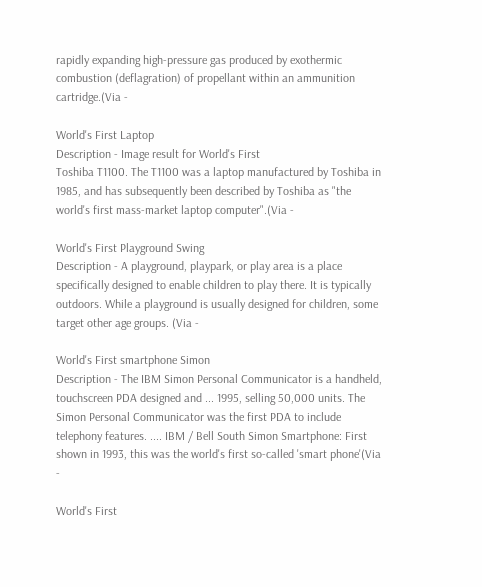rapidly expanding high-pressure gas produced by exothermic combustion (deflagration) of propellant within an ammunition cartridge.(Via -

World's First Laptop
Description - Image result for World's First
Toshiba T1100. The T1100 was a laptop manufactured by Toshiba in 1985, and has subsequently been described by Toshiba as "the world's first mass-market laptop computer".(Via -

World's First Playground Swing
Description - A playground, playpark, or play area is a place specifically designed to enable children to play there. It is typically outdoors. While a playground is usually designed for children, some target other age groups. (Via -

World's First smartphone Simon
Description - The IBM Simon Personal Communicator is a handheld, touchscreen PDA designed and ... 1995, selling 50,000 units. The Simon Personal Communicator was the first PDA to include telephony features. .... IBM / Bell South Simon Smartphone: First shown in 1993, this was the world's first so-called 'smart phone'(Via -

World's First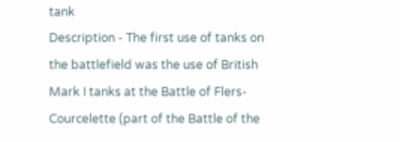tank
Description - The first use of tanks on the battlefield was the use of British Mark I tanks at the Battle of Flers-Courcelette (part of the Battle of the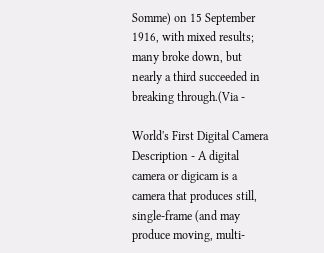Somme) on 15 September 1916, with mixed results; many broke down, but nearly a third succeeded in breaking through.(Via -

World's First Digital Camera
Description - A digital camera or digicam is a camera that produces still, single-frame (and may produce moving, multi-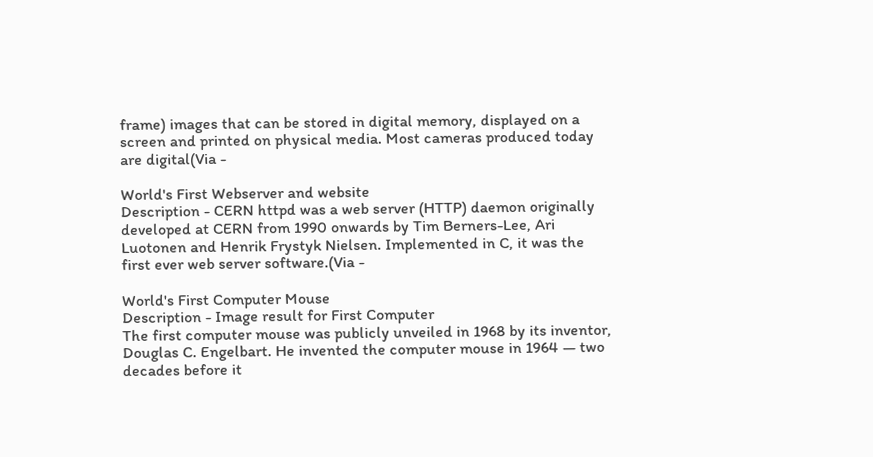frame) images that can be stored in digital memory, displayed on a screen and printed on physical media. Most cameras produced today are digital(Via -

World's First Webserver and website
Description - CERN httpd was a web server (HTTP) daemon originally developed at CERN from 1990 onwards by Tim Berners-Lee, Ari Luotonen and Henrik Frystyk Nielsen. Implemented in C, it was the first ever web server software.(Via -

World's First Computer Mouse
Description - Image result for First Computer
The first computer mouse was publicly unveiled in 1968 by its inventor, Douglas C. Engelbart. He invented the computer mouse in 1964 — two decades before it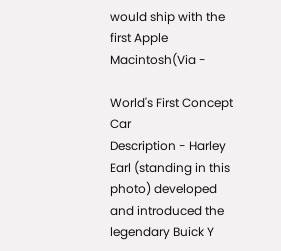would ship with the first Apple Macintosh(Via -

World's First Concept Car
Description - Harley Earl (standing in this photo) developed and introduced the legendary Buick Y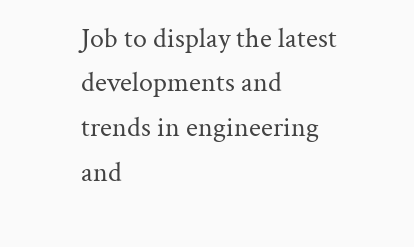Job to display the latest developments and trends in engineering and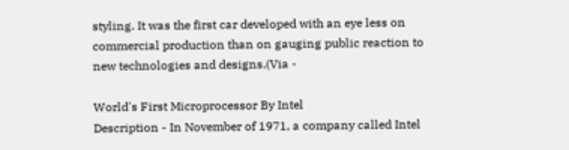styling. It was the first car developed with an eye less on commercial production than on gauging public reaction to new technologies and designs.(Via -

World's First Microprocessor By Intel
Description - In November of 1971, a company called Intel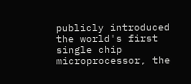publicly introduced the world's first single chip microprocessor, the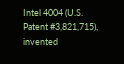Intel 4004 (U.S. Patent #3,821,715), invented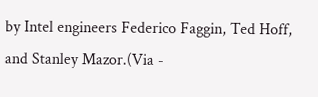by Intel engineers Federico Faggin, Ted Hoff, and Stanley Mazor.(Via -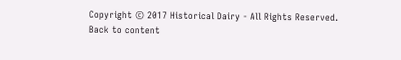Copyright © 2017 Historical Dairy - All Rights Reserved.
Back to content